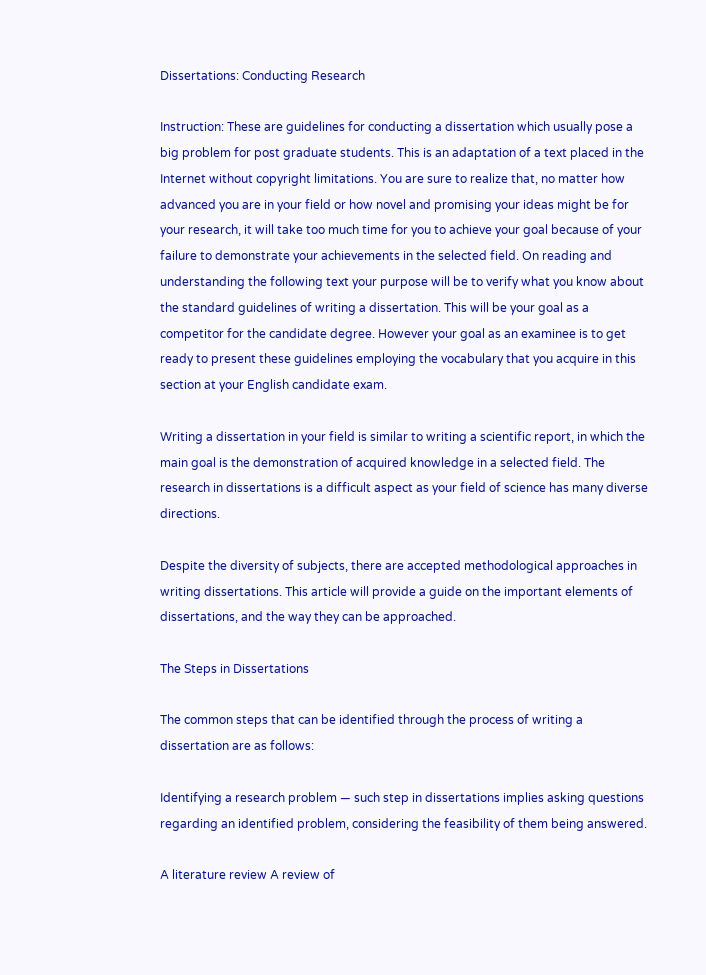Dissertations: Conducting Research

Instruction: These are guidelines for conducting a dissertation which usually pose a big problem for post graduate students. This is an adaptation of a text placed in the Internet without copyright limitations. You are sure to realize that, no matter how advanced you are in your field or how novel and promising your ideas might be for your research, it will take too much time for you to achieve your goal because of your failure to demonstrate your achievements in the selected field. On reading and understanding the following text your purpose will be to verify what you know about the standard guidelines of writing a dissertation. This will be your goal as a competitor for the candidate degree. However your goal as an examinee is to get ready to present these guidelines employing the vocabulary that you acquire in this section at your English candidate exam.

Writing a dissertation in your field is similar to writing a scientific report, in which the main goal is the demonstration of acquired knowledge in a selected field. The research in dissertations is a difficult aspect as your field of science has many diverse directions.

Despite the diversity of subjects, there are accepted methodological approaches in writing dissertations. This article will provide a guide on the important elements of dissertations, and the way they can be approached.

The Steps in Dissertations

The common steps that can be identified through the process of writing a dissertation are as follows:

Identifying a research problem — such step in dissertations implies asking questions regarding an identified problem, considering the feasibility of them being answered.

A literature review A review of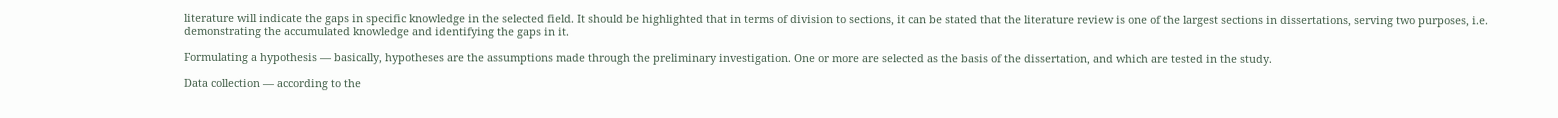literature will indicate the gaps in specific knowledge in the selected field. It should be highlighted that in terms of division to sections, it can be stated that the literature review is one of the largest sections in dissertations, serving two purposes, i.e. demonstrating the accumulated knowledge and identifying the gaps in it.

Formulating a hypothesis — basically, hypotheses are the assumptions made through the preliminary investigation. One or more are selected as the basis of the dissertation, and which are tested in the study.

Data collection — according to the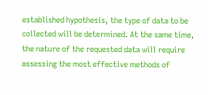established hypothesis, the type of data to be collected will be determined. At the same time, the nature of the requested data will require assessing the most effective methods of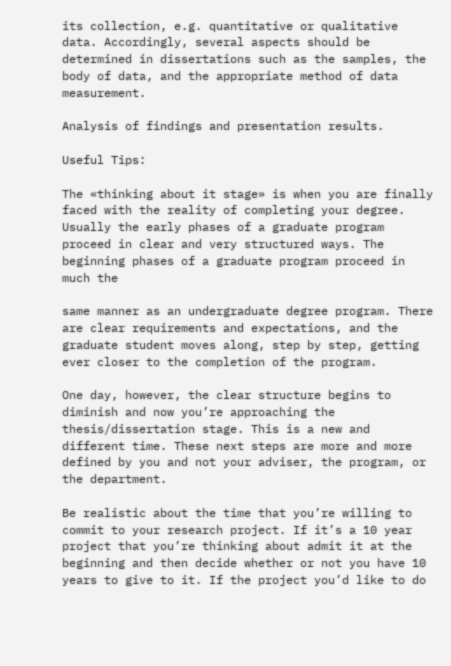its collection, e.g. quantitative or qualitative data. Accordingly, several aspects should be determined in dissertations such as the samples, the body of data, and the appropriate method of data measurement.

Analysis of findings and presentation results.

Useful Tips:

The «thinking about it stage» is when you are finally faced with the reality of completing your degree. Usually the early phases of a graduate program proceed in clear and very structured ways. The beginning phases of a graduate program proceed in much the

same manner as an undergraduate degree program. There are clear requirements and expectations, and the graduate student moves along, step by step, getting ever closer to the completion of the program.

One day, however, the clear structure begins to diminish and now you’re approaching the thesis/dissertation stage. This is a new and different time. These next steps are more and more defined by you and not your adviser, the program, or the department.

Be realistic about the time that you’re willing to commit to your research project. If it’s a 10 year project that you’re thinking about admit it at the beginning and then decide whether or not you have 10 years to give to it. If the project you’d like to do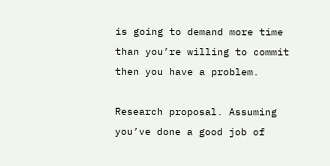is going to demand more time than you’re willing to commit then you have a problem.

Research proposal. Assuming you’ve done a good job of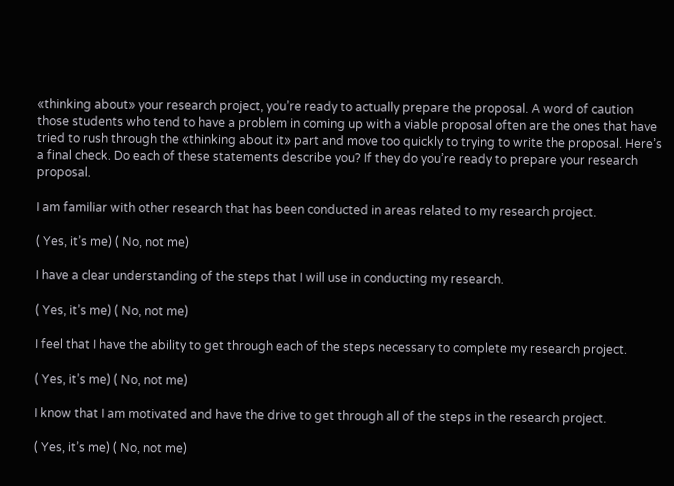«thinking about» your research project, you’re ready to actually prepare the proposal. A word of caution those students who tend to have a problem in coming up with a viable proposal often are the ones that have tried to rush through the «thinking about it» part and move too quickly to trying to write the proposal. Here’s a final check. Do each of these statements describe you? If they do you’re ready to prepare your research proposal.

I am familiar with other research that has been conducted in areas related to my research project.

( Yes, it’s me) ( No, not me)

I have a clear understanding of the steps that I will use in conducting my research.

( Yes, it’s me) ( No, not me)

I feel that I have the ability to get through each of the steps necessary to complete my research project.

( Yes, it’s me) ( No, not me)

I know that I am motivated and have the drive to get through all of the steps in the research project.

( Yes, it’s me) ( No, not me)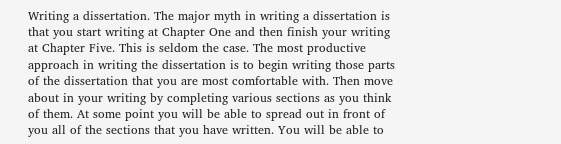Writing a dissertation. The major myth in writing a dissertation is that you start writing at Chapter One and then finish your writing at Chapter Five. This is seldom the case. The most productive approach in writing the dissertation is to begin writing those parts of the dissertation that you are most comfortable with. Then move about in your writing by completing various sections as you think of them. At some point you will be able to spread out in front of you all of the sections that you have written. You will be able to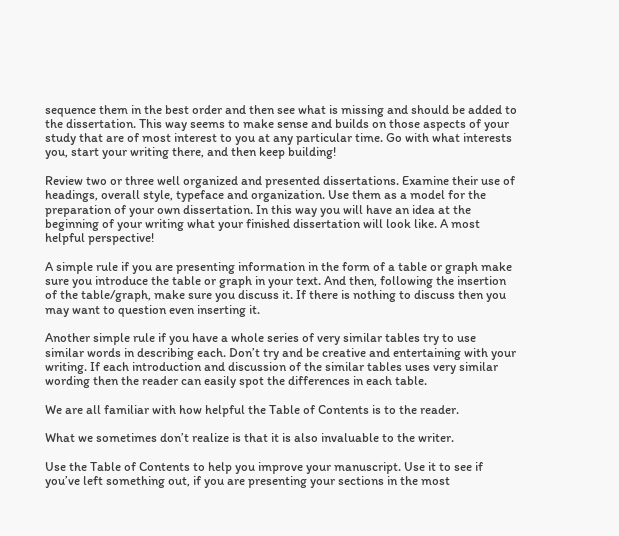sequence them in the best order and then see what is missing and should be added to the dissertation. This way seems to make sense and builds on those aspects of your study that are of most interest to you at any particular time. Go with what interests you, start your writing there, and then keep building!

Review two or three well organized and presented dissertations. Examine their use of headings, overall style, typeface and organization. Use them as a model for the preparation of your own dissertation. In this way you will have an idea at the beginning of your writing what your finished dissertation will look like. A most helpful perspective!

A simple rule if you are presenting information in the form of a table or graph make sure you introduce the table or graph in your text. And then, following the insertion of the table/graph, make sure you discuss it. If there is nothing to discuss then you may want to question even inserting it.

Another simple rule if you have a whole series of very similar tables try to use similar words in describing each. Don’t try and be creative and entertaining with your writing. If each introduction and discussion of the similar tables uses very similar wording then the reader can easily spot the differences in each table.

We are all familiar with how helpful the Table of Contents is to the reader.

What we sometimes don’t realize is that it is also invaluable to the writer.

Use the Table of Contents to help you improve your manuscript. Use it to see if you’ve left something out, if you are presenting your sections in the most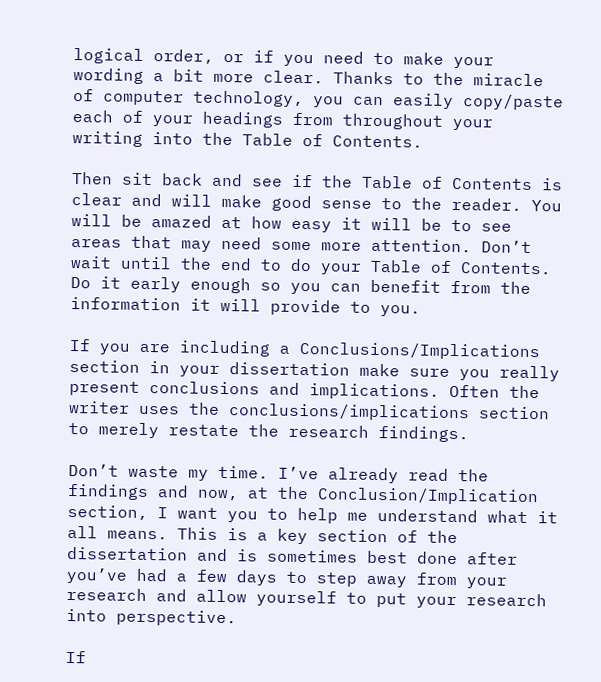logical order, or if you need to make your wording a bit more clear. Thanks to the miracle of computer technology, you can easily copy/paste each of your headings from throughout your writing into the Table of Contents.

Then sit back and see if the Table of Contents is clear and will make good sense to the reader. You will be amazed at how easy it will be to see areas that may need some more attention. Don’t wait until the end to do your Table of Contents. Do it early enough so you can benefit from the information it will provide to you.

If you are including a Conclusions/Implications section in your dissertation make sure you really present conclusions and implications. Often the writer uses the conclusions/implications section to merely restate the research findings.

Don’t waste my time. I’ve already read the findings and now, at the Conclusion/Implication section, I want you to help me understand what it all means. This is a key section of the dissertation and is sometimes best done after you’ve had a few days to step away from your research and allow yourself to put your research into perspective.

If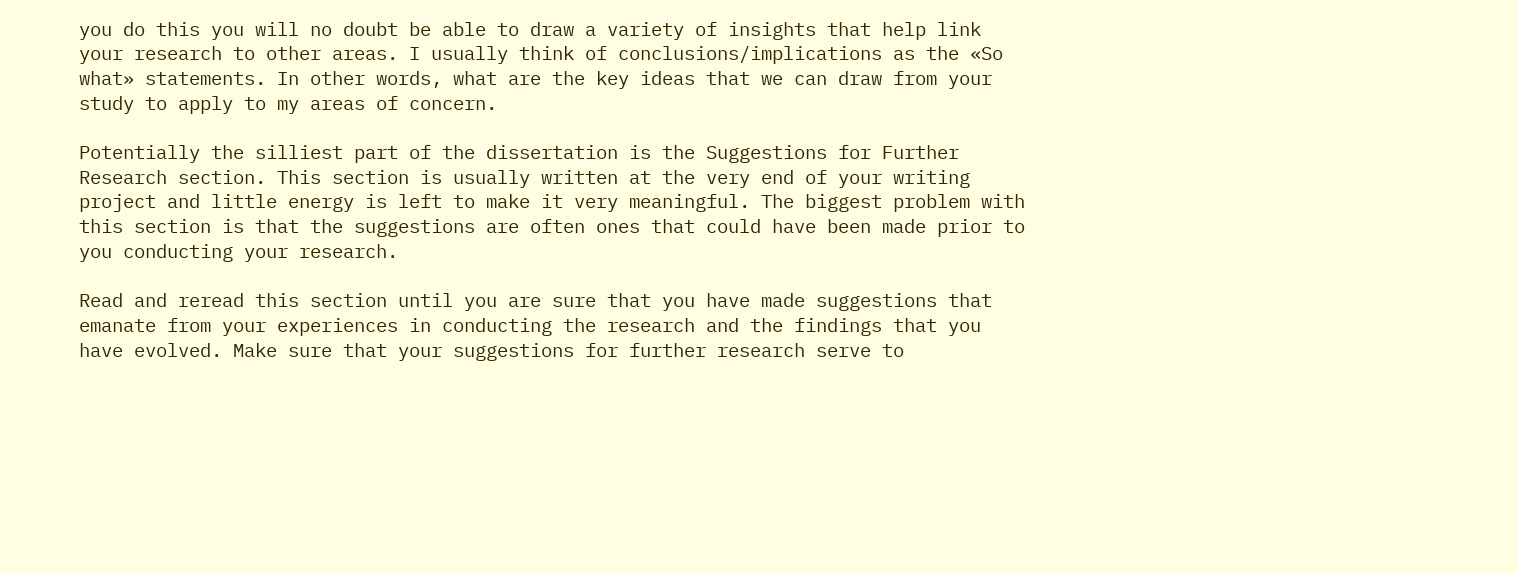you do this you will no doubt be able to draw a variety of insights that help link your research to other areas. I usually think of conclusions/implications as the «So what» statements. In other words, what are the key ideas that we can draw from your study to apply to my areas of concern.

Potentially the silliest part of the dissertation is the Suggestions for Further Research section. This section is usually written at the very end of your writing project and little energy is left to make it very meaningful. The biggest problem with this section is that the suggestions are often ones that could have been made prior to you conducting your research.

Read and reread this section until you are sure that you have made suggestions that emanate from your experiences in conducting the research and the findings that you have evolved. Make sure that your suggestions for further research serve to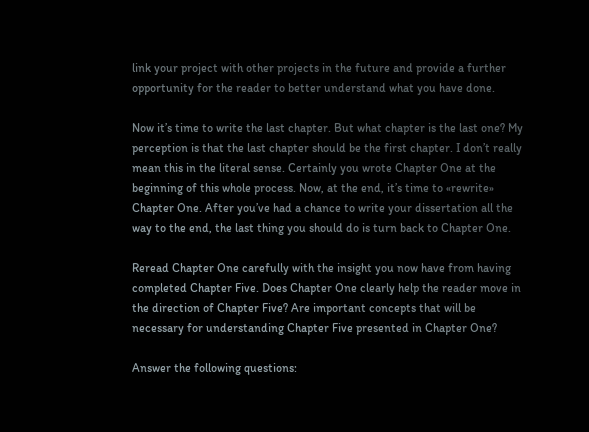link your project with other projects in the future and provide a further opportunity for the reader to better understand what you have done.

Now it’s time to write the last chapter. But what chapter is the last one? My perception is that the last chapter should be the first chapter. I don’t really mean this in the literal sense. Certainly you wrote Chapter One at the beginning of this whole process. Now, at the end, it’s time to «rewrite» Chapter One. After you’ve had a chance to write your dissertation all the way to the end, the last thing you should do is turn back to Chapter One.

Reread Chapter One carefully with the insight you now have from having completed Chapter Five. Does Chapter One clearly help the reader move in the direction of Chapter Five? Are important concepts that will be necessary for understanding Chapter Five presented in Chapter One?

Answer the following questions: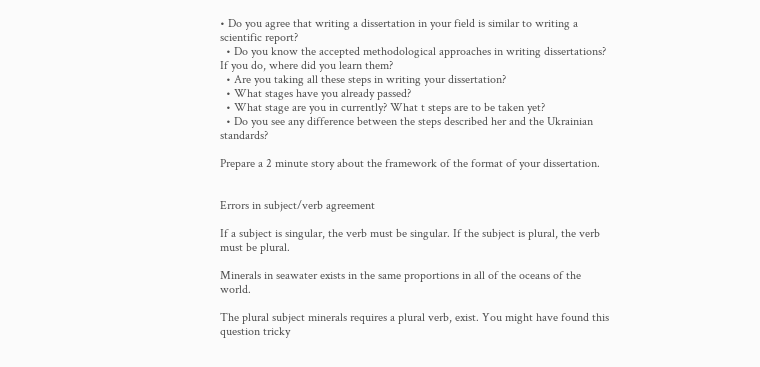• Do you agree that writing a dissertation in your field is similar to writing a scientific report?
  • Do you know the accepted methodological approaches in writing dissertations? If you do, where did you learn them?
  • Are you taking all these steps in writing your dissertation?
  • What stages have you already passed?
  • What stage are you in currently? What t steps are to be taken yet?
  • Do you see any difference between the steps described her and the Ukrainian standards?

Prepare a 2 minute story about the framework of the format of your dissertation.


Errors in subject/verb agreement

If a subject is singular, the verb must be singular. If the subject is plural, the verb must be plural.

Minerals in seawater exists in the same proportions in all of the oceans of the world.

The plural subject minerals requires a plural verb, exist. You might have found this question tricky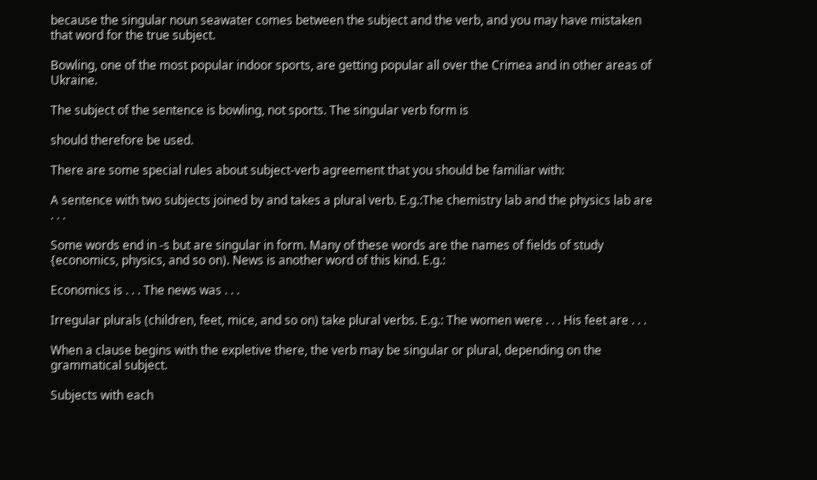because the singular noun seawater comes between the subject and the verb, and you may have mistaken that word for the true subject.

Bowling, one of the most popular indoor sports, are getting popular all over the Crimea and in other areas of Ukraine.

The subject of the sentence is bowling, not sports. The singular verb form is

should therefore be used.

There are some special rules about subject-verb agreement that you should be familiar with:

A sentence with two subjects joined by and takes a plural verb. E.g.:The chemistry lab and the physics lab are . . .

Some words end in -s but are singular in form. Many of these words are the names of fields of study {economics, physics, and so on). News is another word of this kind. E.g.:

Economics is . . . The news was . . .

Irregular plurals (children, feet, mice, and so on) take plural verbs. E.g.: The women were . . . His feet are . . .

When a clause begins with the expletive there, the verb may be singular or plural, depending on the grammatical subject.

Subjects with each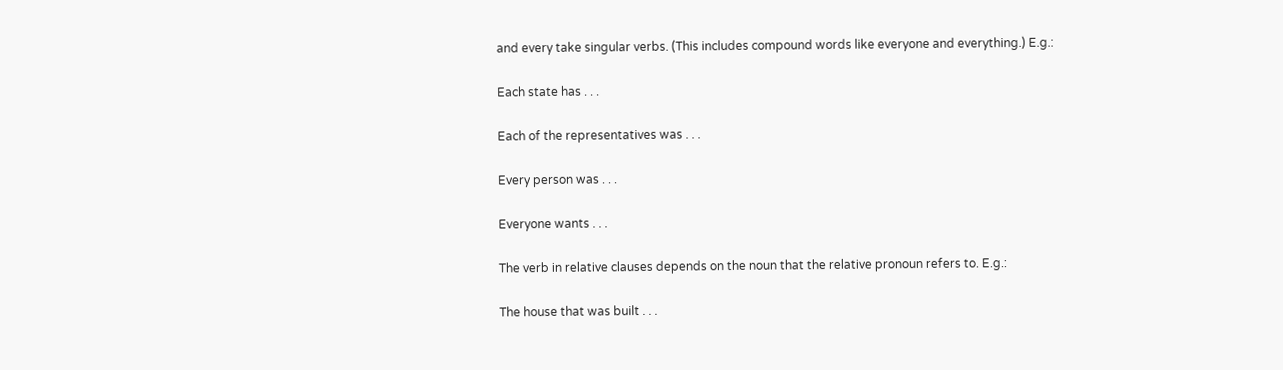and every take singular verbs. (This includes compound words like everyone and everything.) E.g.:

Each state has . . .

Each of the representatives was . . .

Every person was . . .

Everyone wants . . .

The verb in relative clauses depends on the noun that the relative pronoun refers to. E.g.:

The house that was built . . .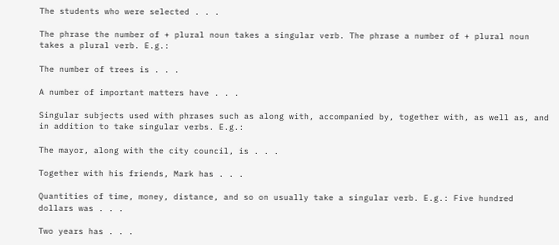The students who were selected . . .

The phrase the number of + plural noun takes a singular verb. The phrase a number of + plural noun takes a plural verb. E.g.:

The number of trees is . . .

A number of important matters have . . .

Singular subjects used with phrases such as along with, accompanied by, together with, as well as, and in addition to take singular verbs. E.g.:

The mayor, along with the city council, is . . .

Together with his friends, Mark has . . .

Quantities of time, money, distance, and so on usually take a singular verb. E.g.: Five hundred dollars was . . .

Two years has . . .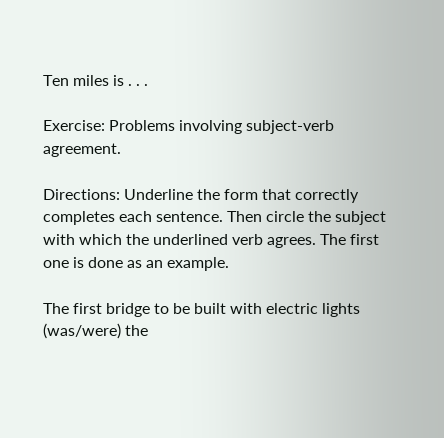Ten miles is . . .

Exercise: Problems involving subject-verb agreement.

Directions: Underline the form that correctly completes each sentence. Then circle the subject with which the underlined verb agrees. The first one is done as an example.

The first bridge to be built with electric lights (was/were) the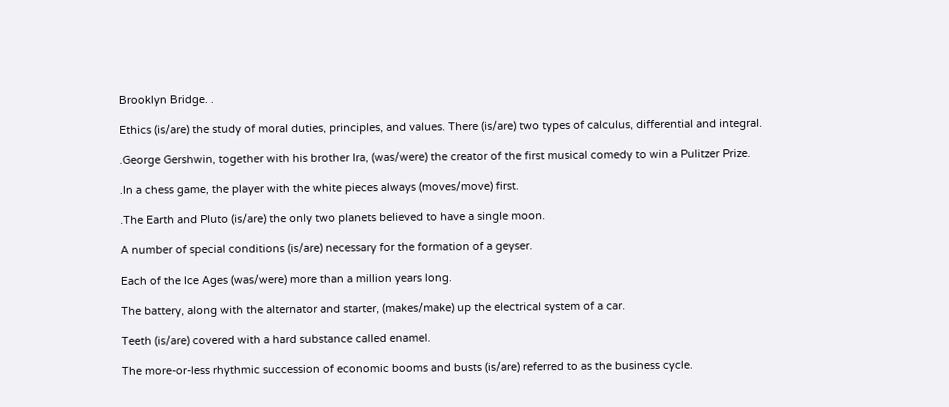Brooklyn Bridge. .

Ethics (is/are) the study of moral duties, principles, and values. There (is/are) two types of calculus, differential and integral.

.George Gershwin, together with his brother Ira, (was/were) the creator of the first musical comedy to win a Pulitzer Prize.

.In a chess game, the player with the white pieces always (moves/move) first.

.The Earth and Pluto (is/are) the only two planets believed to have a single moon.

A number of special conditions (is/are) necessary for the formation of a geyser.

Each of the Ice Ages (was/were) more than a million years long.

The battery, along with the alternator and starter, (makes/make) up the electrical system of a car.

Teeth (is/are) covered with a hard substance called enamel.

The more-or-less rhythmic succession of economic booms and busts (is/are) referred to as the business cycle.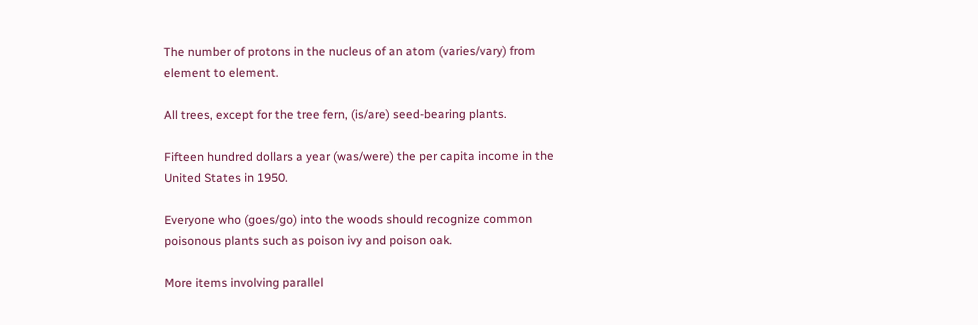The number of protons in the nucleus of an atom (varies/vary) from element to element.

All trees, except for the tree fern, (is/are) seed-bearing plants.

Fifteen hundred dollars a year (was/were) the per capita income in the United States in 1950.

Everyone who (goes/go) into the woods should recognize common poisonous plants such as poison ivy and poison oak.

More items involving parallel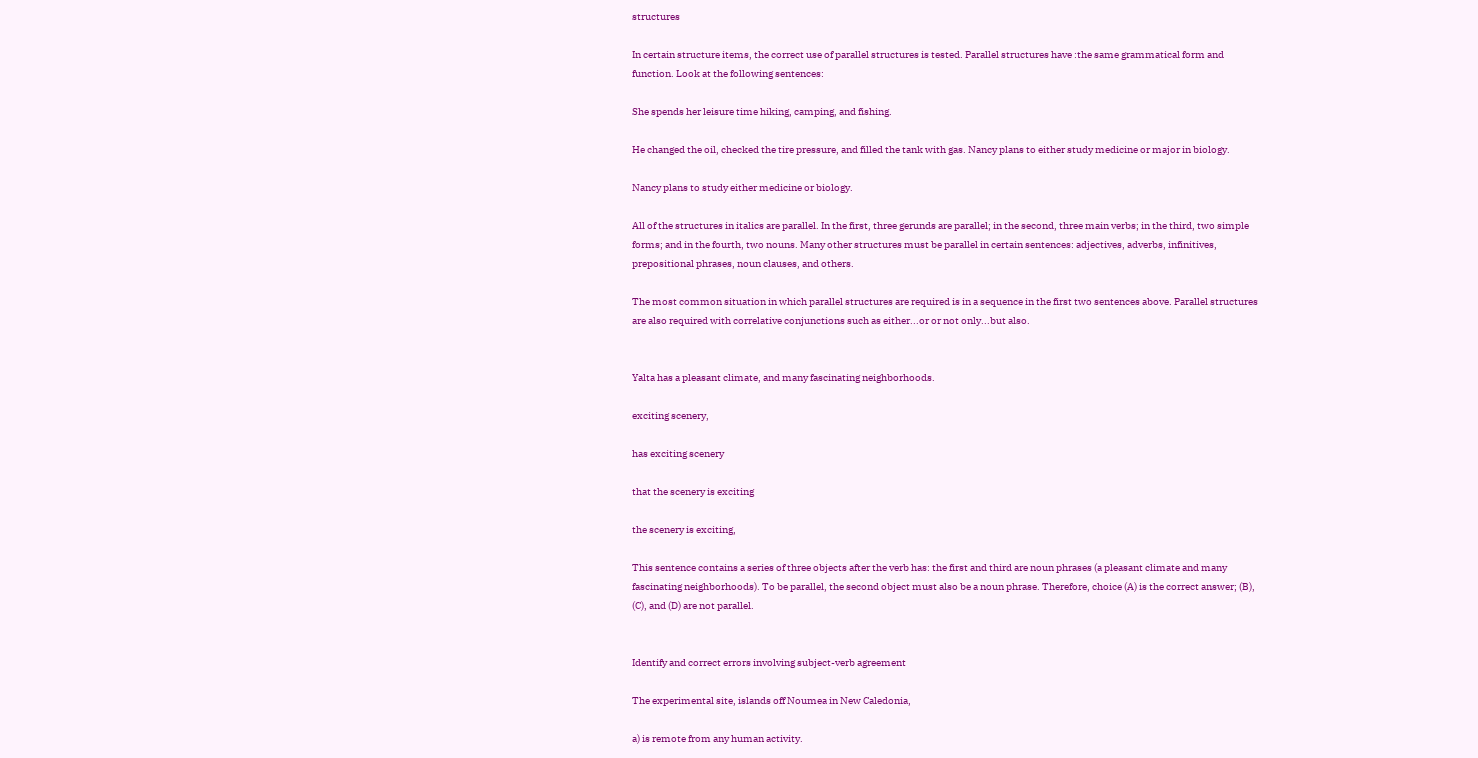structures

In certain structure items, the correct use of parallel structures is tested. Parallel structures have :the same grammatical form and function. Look at the following sentences:

She spends her leisure time hiking, camping, and fishing.

He changed the oil, checked the tire pressure, and filled the tank with gas. Nancy plans to either study medicine or major in biology.

Nancy plans to study either medicine or biology.

All of the structures in italics are parallel. In the first, three gerunds are parallel; in the second, three main verbs; in the third, two simple forms; and in the fourth, two nouns. Many other structures must be parallel in certain sentences: adjectives, adverbs, infinitives, prepositional phrases, noun clauses, and others.

The most common situation in which parallel structures are required is in a sequence in the first two sentences above. Parallel structures are also required with correlative conjunctions such as either...or or not only...but also.


Yalta has a pleasant climate, and many fascinating neighborhoods.

exciting scenery,

has exciting scenery

that the scenery is exciting

the scenery is exciting,

This sentence contains a series of three objects after the verb has: the first and third are noun phrases (a pleasant climate and many fascinating neighborhoods). To be parallel, the second object must also be a noun phrase. Therefore, choice (A) is the correct answer; (B), (C), and (D) are not parallel.


Identify and correct errors involving subject-verb agreement

The experimental site, islands off Noumea in New Caledonia,

a) is remote from any human activity.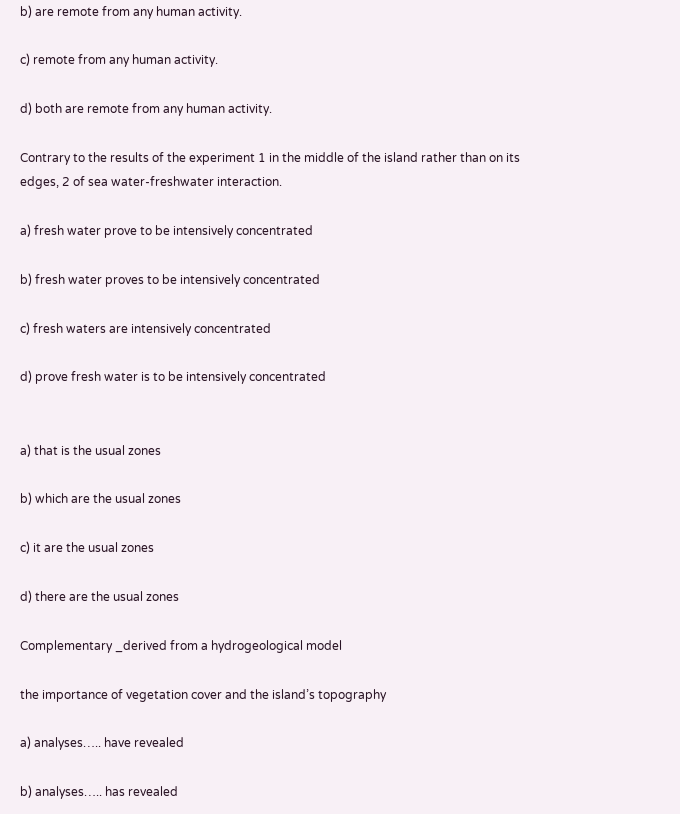b) are remote from any human activity.

c) remote from any human activity.

d) both are remote from any human activity.

Contrary to the results of the experiment 1 in the middle of the island rather than on its edges, 2 of sea water-freshwater interaction.

a) fresh water prove to be intensively concentrated

b) fresh water proves to be intensively concentrated

c) fresh waters are intensively concentrated

d) prove fresh water is to be intensively concentrated


a) that is the usual zones

b) which are the usual zones

c) it are the usual zones

d) there are the usual zones

Complementary _derived from a hydrogeological model

the importance of vegetation cover and the island’s topography

a) analyses….. have revealed

b) analyses….. has revealed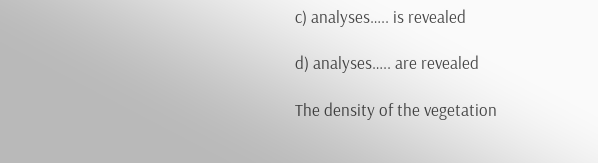c) analyses….. is revealed

d) analyses….. are revealed

The density of the vegetation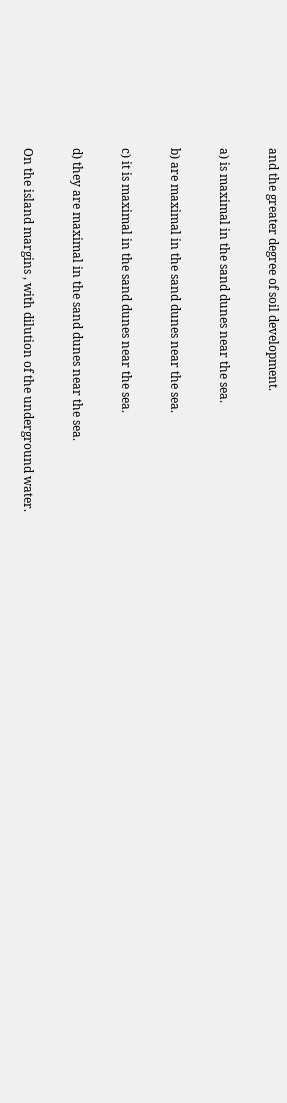and the greater degree of soil development.

a) is maximal in the sand dunes near the sea.

b) are maximal in the sand dunes near the sea.

c) it is maximal in the sand dunes near the sea.

d) they are maximal in the sand dunes near the sea.

On the island margins , with dilution of the underground water.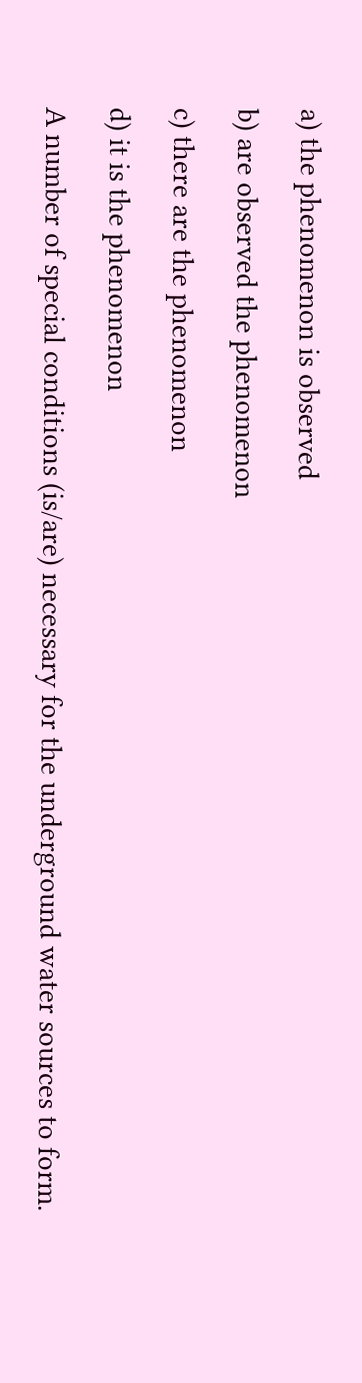a) the phenomenon is observed

b) are observed the phenomenon

c) there are the phenomenon

d) it is the phenomenon

A number of special conditions (is/are) necessary for the underground water sources to form.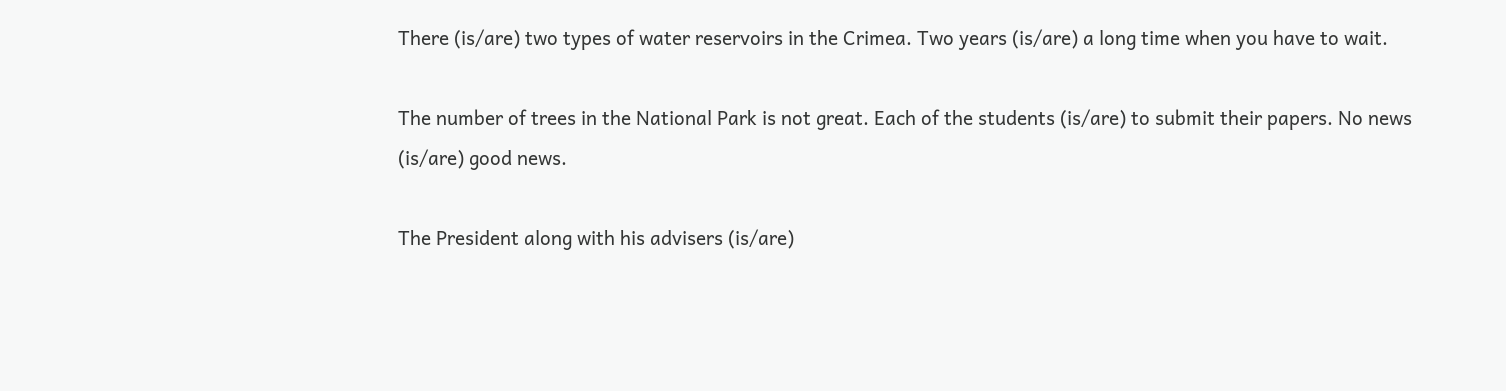There (is/are) two types of water reservoirs in the Crimea. Two years (is/are) a long time when you have to wait.

The number of trees in the National Park is not great. Each of the students (is/are) to submit their papers. No news (is/are) good news.

The President along with his advisers (is/are)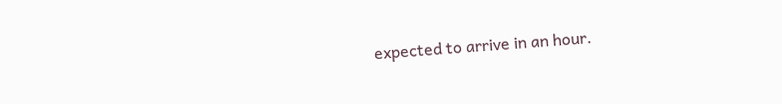expected to arrive in an hour.